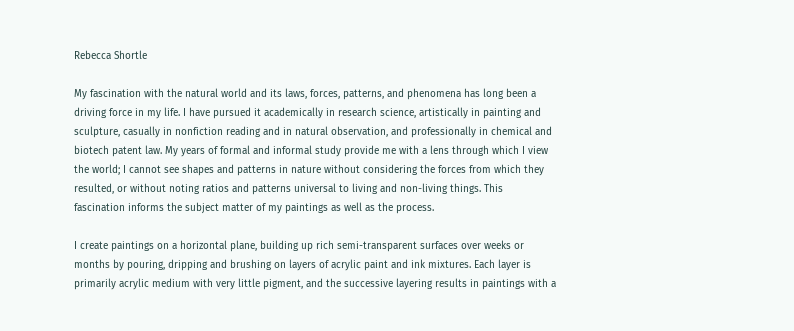Rebecca Shortle

My fascination with the natural world and its laws, forces, patterns, and phenomena has long been a driving force in my life. I have pursued it academically in research science, artistically in painting and sculpture, casually in nonfiction reading and in natural observation, and professionally in chemical and biotech patent law. My years of formal and informal study provide me with a lens through which I view the world; I cannot see shapes and patterns in nature without considering the forces from which they resulted, or without noting ratios and patterns universal to living and non-living things. This fascination informs the subject matter of my paintings as well as the process.

I create paintings on a horizontal plane, building up rich semi-transparent surfaces over weeks or months by pouring, dripping and brushing on layers of acrylic paint and ink mixtures. Each layer is primarily acrylic medium with very little pigment, and the successive layering results in paintings with a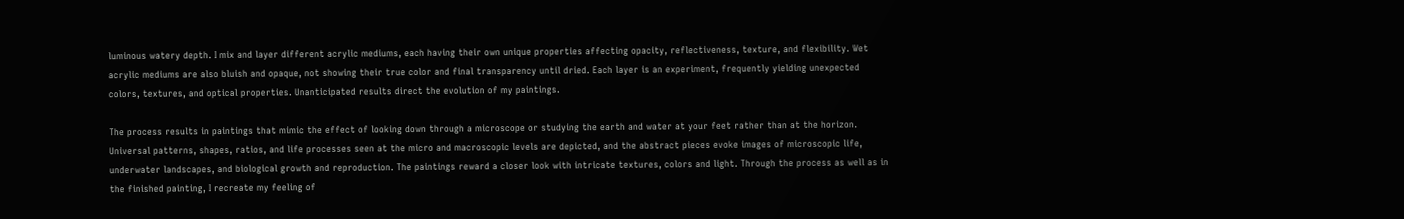luminous watery depth. I mix and layer different acrylic mediums, each having their own unique properties affecting opacity, reflectiveness, texture, and flexibility. Wet acrylic mediums are also bluish and opaque, not showing their true color and final transparency until dried. Each layer is an experiment, frequently yielding unexpected colors, textures, and optical properties. Unanticipated results direct the evolution of my paintings.

The process results in paintings that mimic the effect of looking down through a microscope or studying the earth and water at your feet rather than at the horizon. Universal patterns, shapes, ratios, and life processes seen at the micro and macroscopic levels are depicted, and the abstract pieces evoke images of microscopic life, underwater landscapes, and biological growth and reproduction. The paintings reward a closer look with intricate textures, colors and light. Through the process as well as in the finished painting, I recreate my feeling of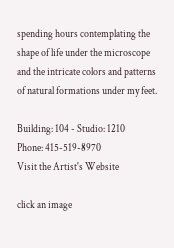spending hours contemplating the shape of life under the microscope and the intricate colors and patterns of natural formations under my feet.

Building: 104 - Studio: 1210
Phone: 415-519-8970
Visit the Artist's Website

click an image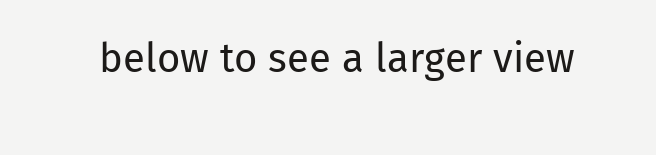below to see a larger view